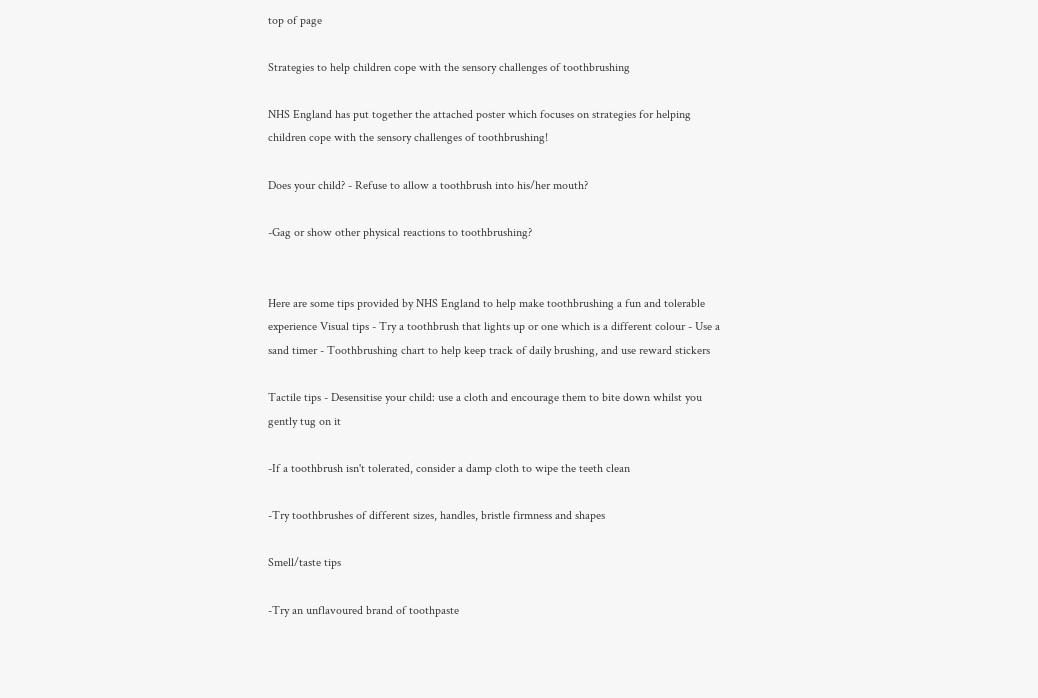top of page

Strategies to help children cope with the sensory challenges of toothbrushing

NHS England has put together the attached poster which focuses on strategies for helping children cope with the sensory challenges of toothbrushing!

Does your child? - Refuse to allow a toothbrush into his/her mouth?

-Gag or show other physical reactions to toothbrushing?


Here are some tips provided by NHS England to help make toothbrushing a fun and tolerable experience Visual tips - Try a toothbrush that lights up or one which is a different colour - Use a sand timer - Toothbrushing chart to help keep track of daily brushing, and use reward stickers

Tactile tips - Desensitise your child: use a cloth and encourage them to bite down whilst you gently tug on it

-If a toothbrush isn't tolerated, consider a damp cloth to wipe the teeth clean

-Try toothbrushes of different sizes, handles, bristle firmness and shapes

Smell/taste tips

-Try an unflavoured brand of toothpaste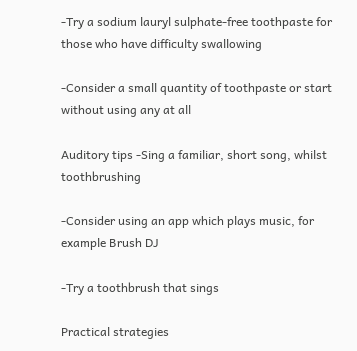-Try a sodium lauryl sulphate-free toothpaste for those who have difficulty swallowing

-Consider a small quantity of toothpaste or start without using any at all

Auditory tips -Sing a familiar, short song, whilst toothbrushing

-Consider using an app which plays music, for example Brush DJ

-Try a toothbrush that sings

Practical strategies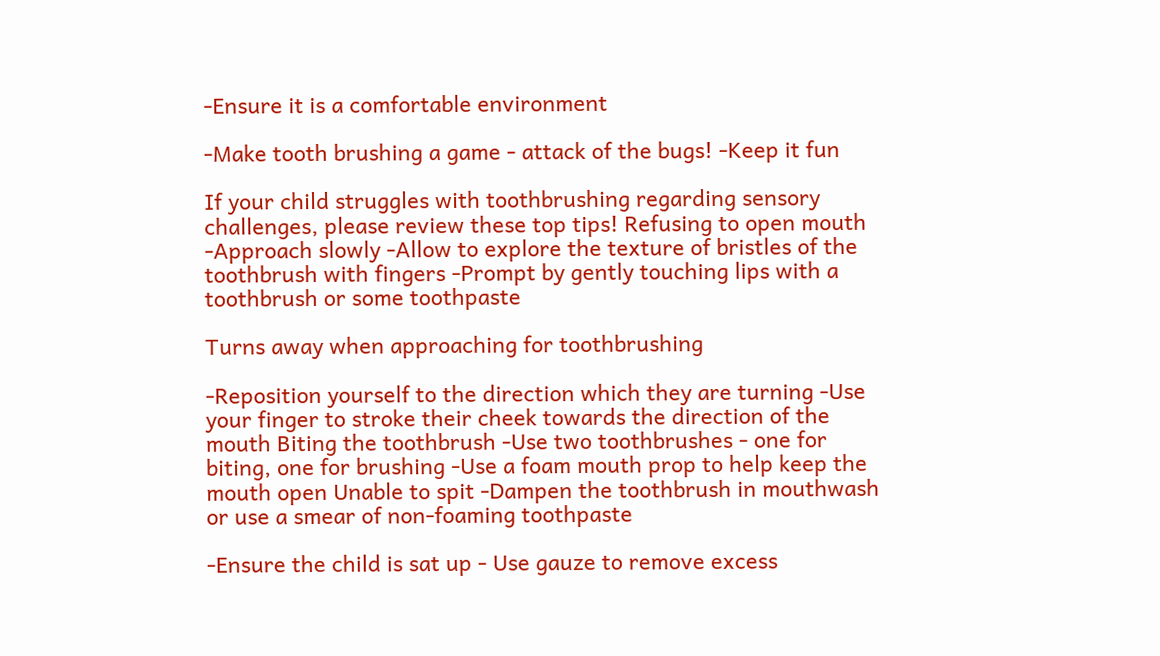-Ensure it is a comfortable environment

-Make tooth brushing a game - attack of the bugs! -Keep it fun

If your child struggles with toothbrushing regarding sensory challenges, please review these top tips! Refusing to open mouth -Approach slowly -Allow to explore the texture of bristles of the toothbrush with fingers -Prompt by gently touching lips with a toothbrush or some toothpaste

Turns away when approaching for toothbrushing

-Reposition yourself to the direction which they are turning -Use your finger to stroke their cheek towards the direction of the mouth Biting the toothbrush -Use two toothbrushes - one for biting, one for brushing -Use a foam mouth prop to help keep the mouth open Unable to spit -Dampen the toothbrush in mouthwash or use a smear of non-foaming toothpaste

-Ensure the child is sat up - Use gauze to remove excess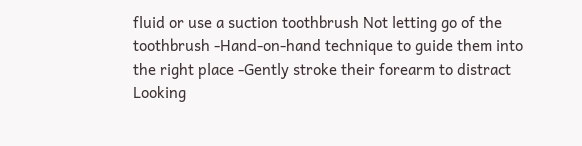fluid or use a suction toothbrush Not letting go of the toothbrush -Hand-on-hand technique to guide them into the right place -Gently stroke their forearm to distract Looking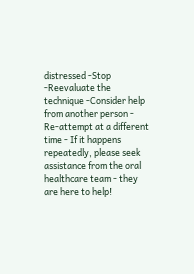distressed -Stop -Reevaluate the technique -Consider help from another person - Re-attempt at a different time - If it happens repeatedly, please seek assistance from the oral healthcare team - they are here to help!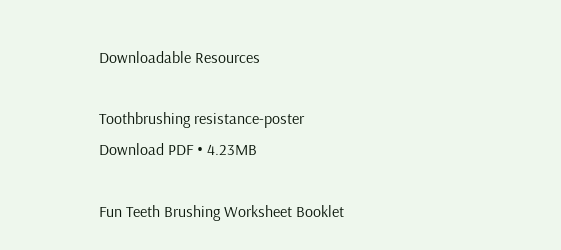Downloadable Resources

Toothbrushing resistance-poster
Download PDF • 4.23MB

Fun Teeth Brushing Worksheet Booklet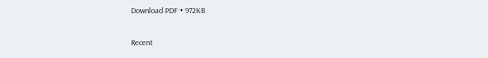Download PDF • 972KB

Recent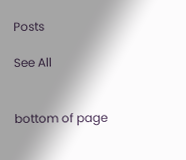Posts

See All


bottom of page